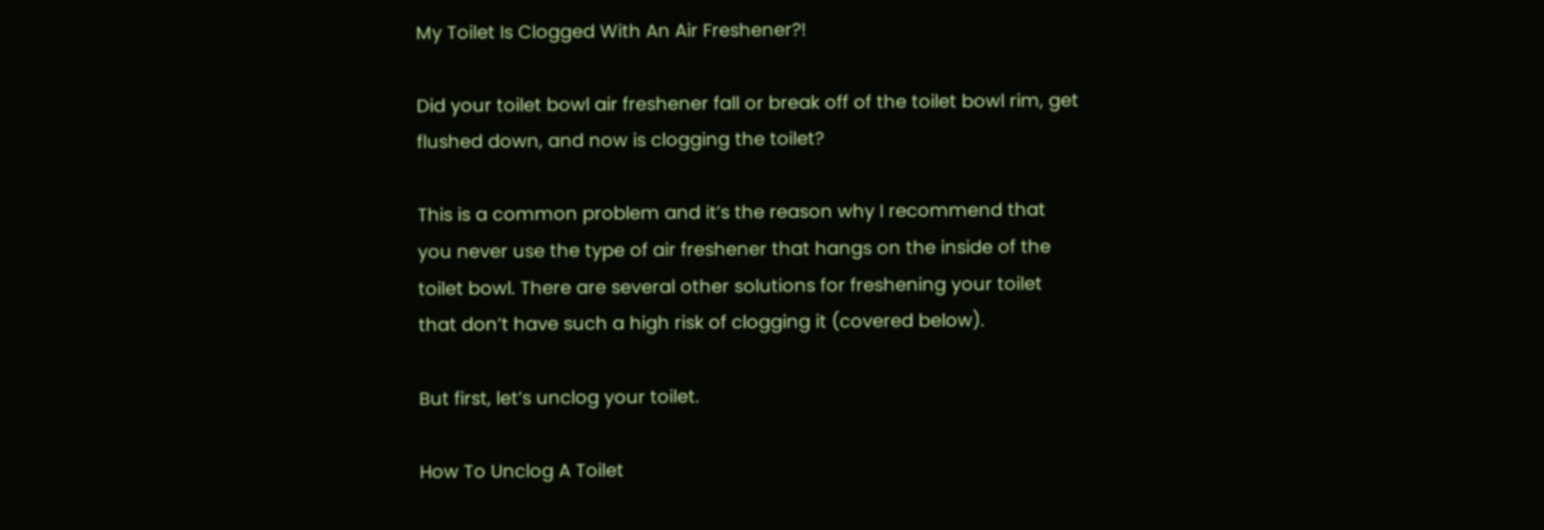My Toilet Is Clogged With An Air Freshener?!

Did your toilet bowl air freshener fall or break off of the toilet bowl rim, get flushed down, and now is clogging the toilet?

This is a common problem and it’s the reason why I recommend that you never use the type of air freshener that hangs on the inside of the toilet bowl. There are several other solutions for freshening your toilet that don’t have such a high risk of clogging it (covered below).

But first, let’s unclog your toilet.

How To Unclog A Toilet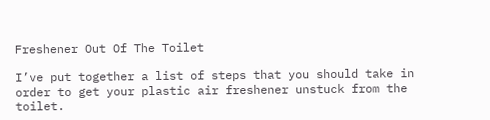Freshener Out Of The Toilet

I’ve put together a list of steps that you should take in order to get your plastic air freshener unstuck from the toilet.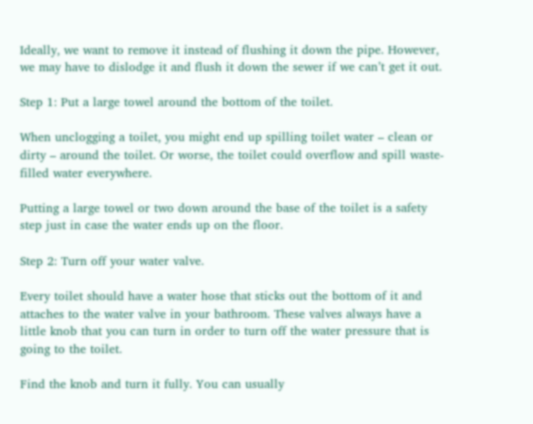Ideally, we want to remove it instead of flushing it down the pipe. However, we may have to dislodge it and flush it down the sewer if we can’t get it out.

Step 1: Put a large towel around the bottom of the toilet.

When unclogging a toilet, you might end up spilling toilet water – clean or dirty – around the toilet. Or worse, the toilet could overflow and spill waste-filled water everywhere.

Putting a large towel or two down around the base of the toilet is a safety step just in case the water ends up on the floor.

Step 2: Turn off your water valve.

Every toilet should have a water hose that sticks out the bottom of it and attaches to the water valve in your bathroom. These valves always have a little knob that you can turn in order to turn off the water pressure that is going to the toilet.

Find the knob and turn it fully. You can usually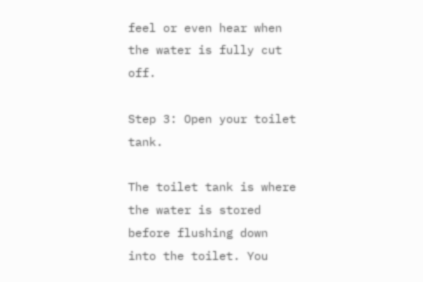feel or even hear when the water is fully cut off.

Step 3: Open your toilet tank.

The toilet tank is where the water is stored before flushing down into the toilet. You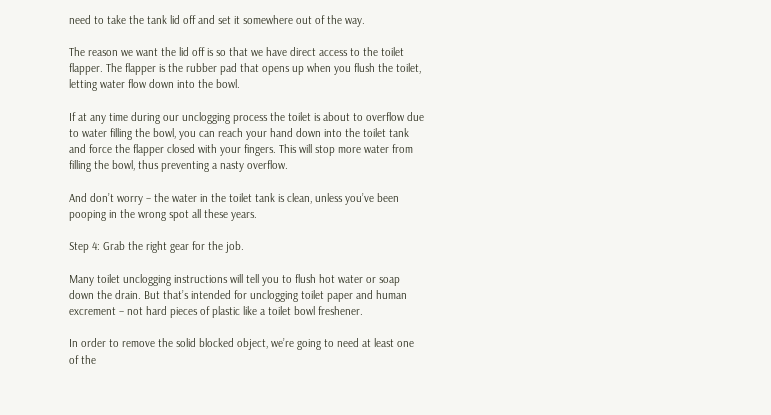need to take the tank lid off and set it somewhere out of the way.

The reason we want the lid off is so that we have direct access to the toilet flapper. The flapper is the rubber pad that opens up when you flush the toilet, letting water flow down into the bowl.

If at any time during our unclogging process the toilet is about to overflow due to water filling the bowl, you can reach your hand down into the toilet tank and force the flapper closed with your fingers. This will stop more water from filling the bowl, thus preventing a nasty overflow.

And don’t worry – the water in the toilet tank is clean, unless you’ve been pooping in the wrong spot all these years.

Step 4: Grab the right gear for the job.

Many toilet unclogging instructions will tell you to flush hot water or soap down the drain. But that’s intended for unclogging toilet paper and human excrement – not hard pieces of plastic like a toilet bowl freshener.

In order to remove the solid blocked object, we’re going to need at least one of the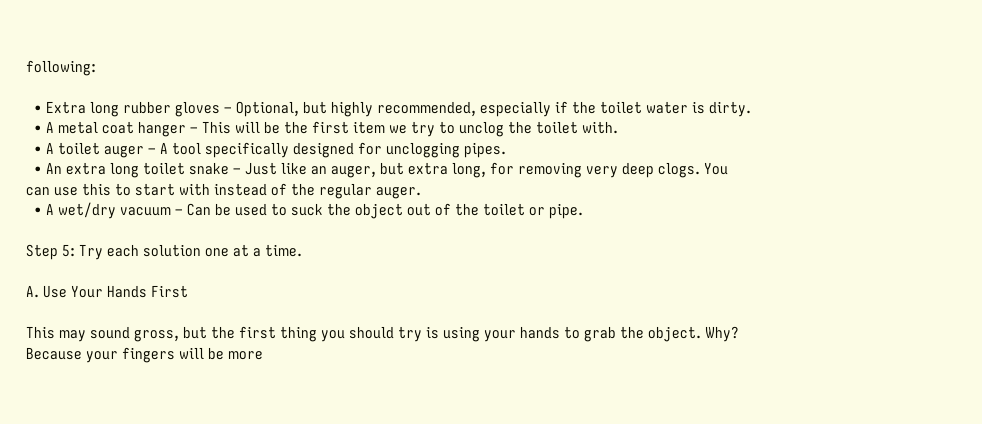following:

  • Extra long rubber gloves – Optional, but highly recommended, especially if the toilet water is dirty.
  • A metal coat hanger – This will be the first item we try to unclog the toilet with.
  • A toilet auger – A tool specifically designed for unclogging pipes.
  • An extra long toilet snake – Just like an auger, but extra long, for removing very deep clogs. You can use this to start with instead of the regular auger.
  • A wet/dry vacuum – Can be used to suck the object out of the toilet or pipe.

Step 5: Try each solution one at a time.

A. Use Your Hands First

This may sound gross, but the first thing you should try is using your hands to grab the object. Why? Because your fingers will be more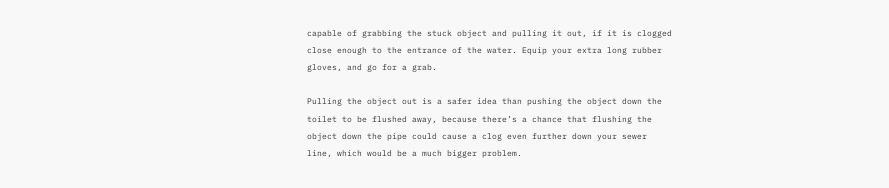capable of grabbing the stuck object and pulling it out, if it is clogged close enough to the entrance of the water. Equip your extra long rubber gloves, and go for a grab.

Pulling the object out is a safer idea than pushing the object down the toilet to be flushed away, because there’s a chance that flushing the object down the pipe could cause a clog even further down your sewer line, which would be a much bigger problem.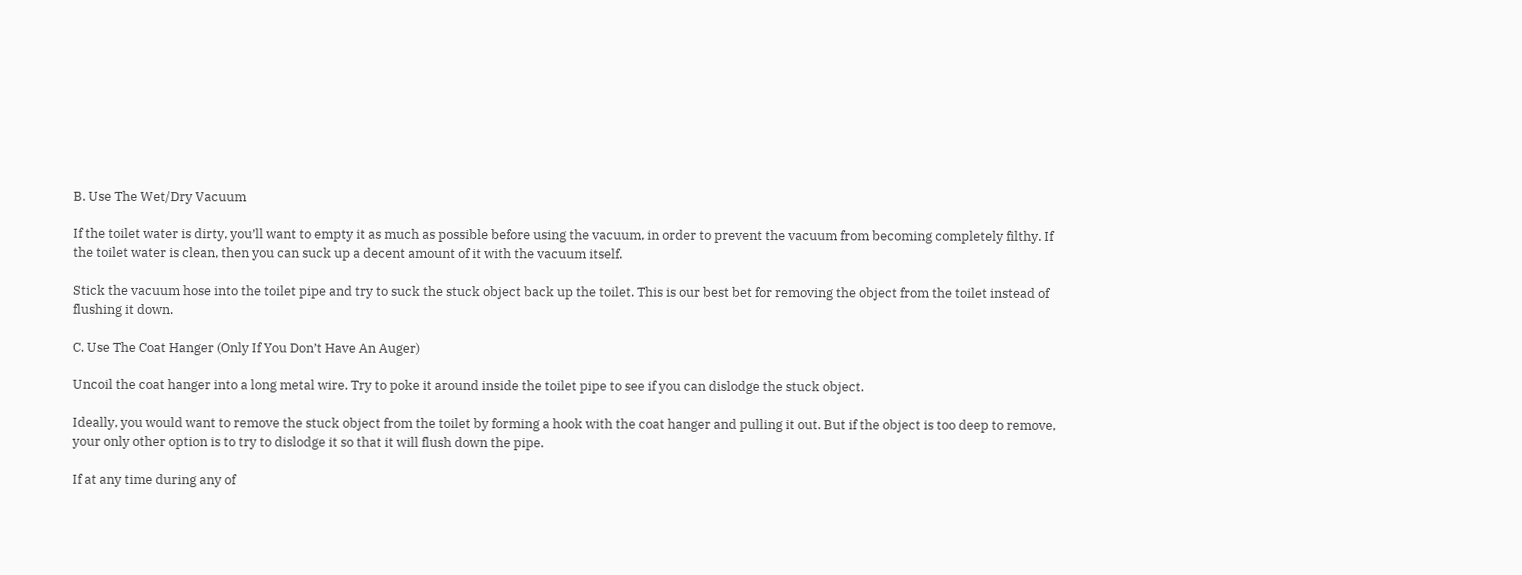B. Use The Wet/Dry Vacuum

If the toilet water is dirty, you’ll want to empty it as much as possible before using the vacuum, in order to prevent the vacuum from becoming completely filthy. If the toilet water is clean, then you can suck up a decent amount of it with the vacuum itself.

Stick the vacuum hose into the toilet pipe and try to suck the stuck object back up the toilet. This is our best bet for removing the object from the toilet instead of flushing it down.

C. Use The Coat Hanger (Only If You Don’t Have An Auger)

Uncoil the coat hanger into a long metal wire. Try to poke it around inside the toilet pipe to see if you can dislodge the stuck object.

Ideally, you would want to remove the stuck object from the toilet by forming a hook with the coat hanger and pulling it out. But if the object is too deep to remove, your only other option is to try to dislodge it so that it will flush down the pipe.

If at any time during any of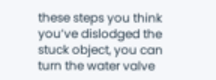these steps you think you’ve dislodged the stuck object, you can turn the water valve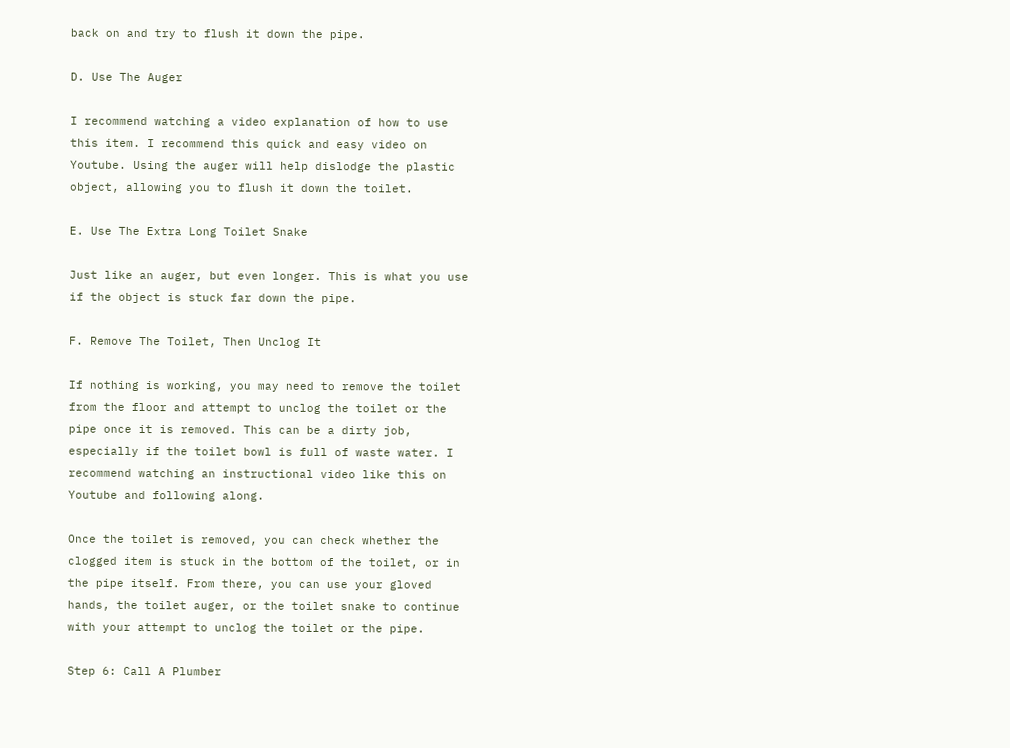back on and try to flush it down the pipe.

D. Use The Auger

I recommend watching a video explanation of how to use this item. I recommend this quick and easy video on Youtube. Using the auger will help dislodge the plastic object, allowing you to flush it down the toilet.

E. Use The Extra Long Toilet Snake

Just like an auger, but even longer. This is what you use if the object is stuck far down the pipe.

F. Remove The Toilet, Then Unclog It

If nothing is working, you may need to remove the toilet from the floor and attempt to unclog the toilet or the pipe once it is removed. This can be a dirty job, especially if the toilet bowl is full of waste water. I recommend watching an instructional video like this on Youtube and following along.

Once the toilet is removed, you can check whether the clogged item is stuck in the bottom of the toilet, or in the pipe itself. From there, you can use your gloved hands, the toilet auger, or the toilet snake to continue with your attempt to unclog the toilet or the pipe.

Step 6: Call A Plumber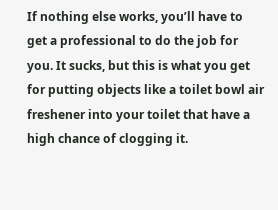If nothing else works, you’ll have to get a professional to do the job for you. It sucks, but this is what you get for putting objects like a toilet bowl air freshener into your toilet that have a high chance of clogging it.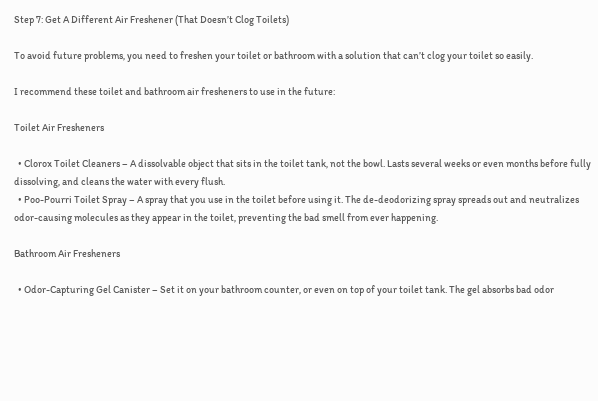Step 7: Get A Different Air Freshener (That Doesn’t Clog Toilets)

To avoid future problems, you need to freshen your toilet or bathroom with a solution that can’t clog your toilet so easily.

I recommend these toilet and bathroom air fresheners to use in the future:

Toilet Air Fresheners

  • Clorox Toilet Cleaners – A dissolvable object that sits in the toilet tank, not the bowl. Lasts several weeks or even months before fully dissolving, and cleans the water with every flush.
  • Poo-Pourri Toilet Spray – A spray that you use in the toilet before using it. The de-deodorizing spray spreads out and neutralizes odor-causing molecules as they appear in the toilet, preventing the bad smell from ever happening.

Bathroom Air Fresheners

  • Odor-Capturing Gel Canister – Set it on your bathroom counter, or even on top of your toilet tank. The gel absorbs bad odor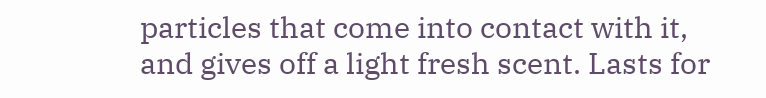particles that come into contact with it, and gives off a light fresh scent. Lasts for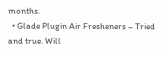months.
  • Glade Plugin Air Fresheners – Tried and true. Will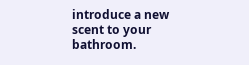introduce a new scent to your bathroom.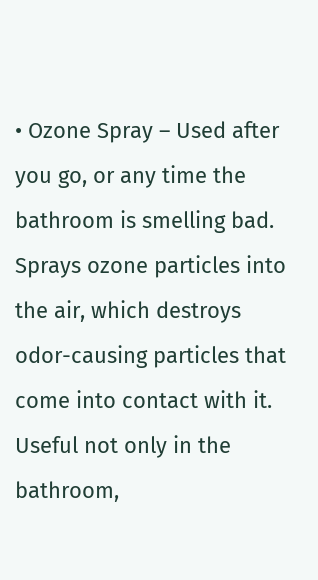• Ozone Spray – Used after you go, or any time the bathroom is smelling bad. Sprays ozone particles into the air, which destroys odor-causing particles that come into contact with it. Useful not only in the bathroom,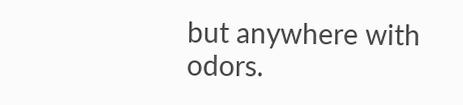but anywhere with odors.